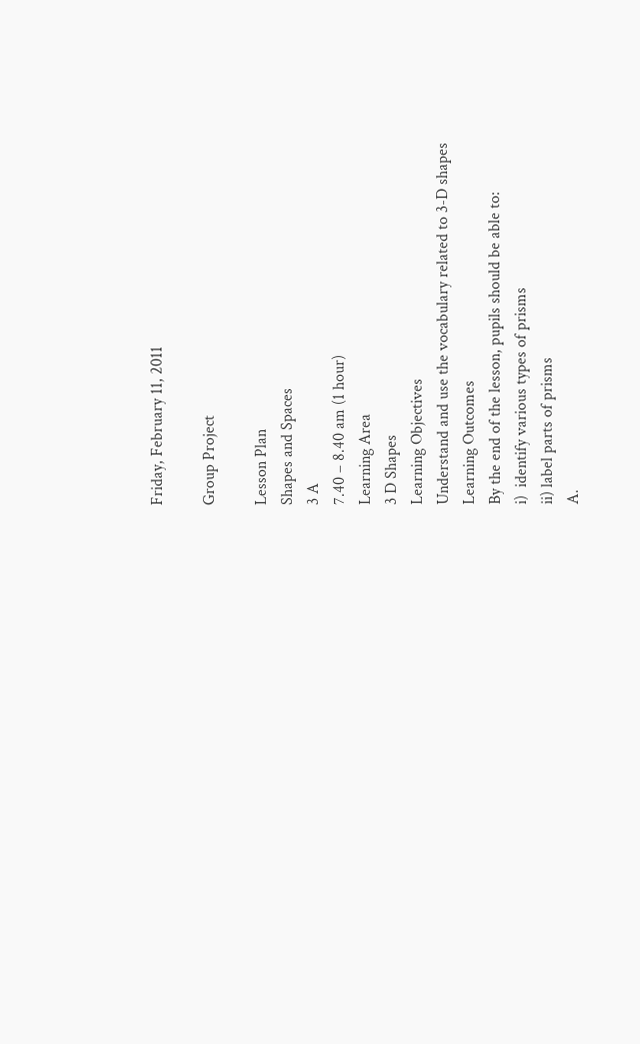Friday, February 11, 2011

Group Project

Lesson Plan
Shapes and Spaces
3 A
7.40 – 8.40 am (1 hour)
Learning Area
3 D Shapes
Learning Objectives
Understand and use the vocabulary related to 3-D shapes
Learning Outcomes
By the end of the lesson, pupils should be able to:
i)  identify various types of prisms
ii) label parts of prisms
A.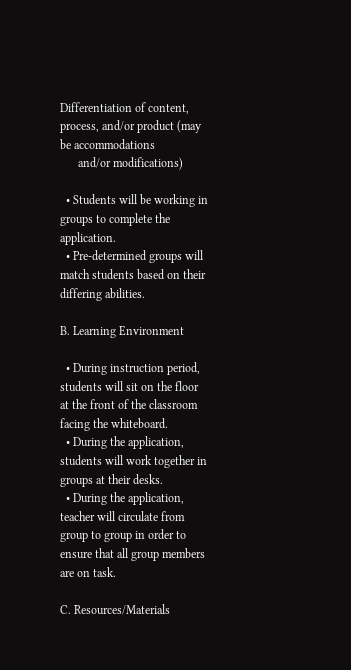Differentiation of content, process, and/or product (may be accommodations
      and/or modifications)

  • Students will be working in groups to complete the application.
  • Pre-determined groups will match students based on their differing abilities.

B. Learning Environment

  • During instruction period, students will sit on the floor at the front of the classroom facing the whiteboard.
  • During the application, students will work together in groups at their desks.
  • During the application, teacher will circulate from group to group in order to ensure that all group members are on task.

C. Resources/Materials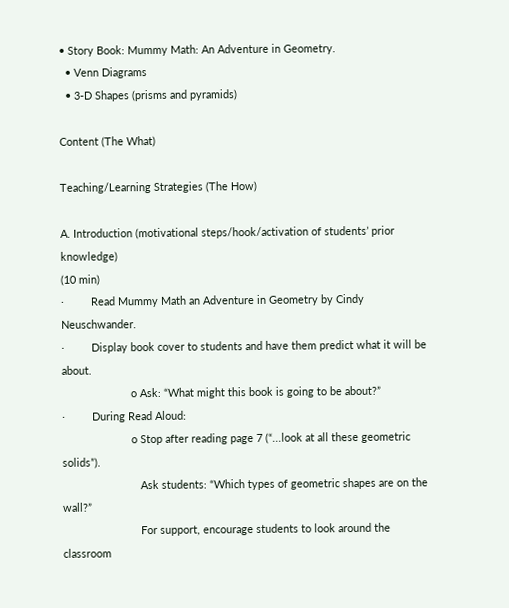• Story Book: Mummy Math: An Adventure in Geometry.
  • Venn Diagrams
  • 3-D Shapes (prisms and pyramids)

Content (The What)

Teaching/Learning Strategies (The How)

A. Introduction (motivational steps/hook/activation of students’ prior knowledge)
(10 min)
·         Read Mummy Math an Adventure in Geometry by Cindy Neuschwander.
·         Display book cover to students and have them predict what it will be about.
                       o Ask: “What might this book is going to be about?”
·         During Read Aloud:
                       o Stop after reading page 7 (“...look at all these geometric solids”).
                          Ask students: “Which types of geometric shapes are on the wall?”
                          For support, encourage students to look around the classroom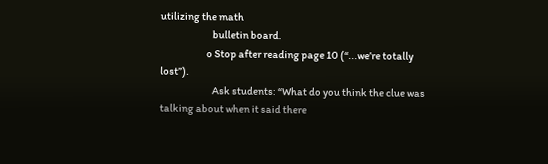utilizing the math
                          bulletin board.
                       o Stop after reading page 10 (“...we’re totally lost”).
                          Ask students: “What do you think the clue was talking about when it said there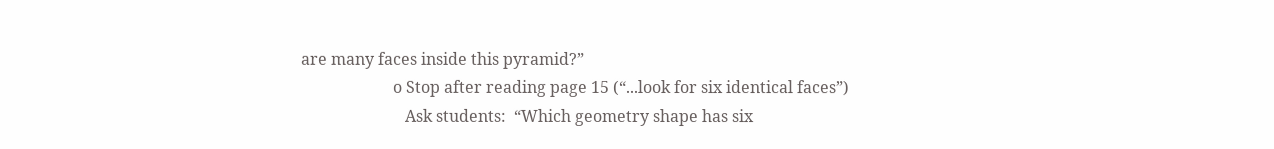are many faces inside this pyramid?”
                       o Stop after reading page 15 (“...look for six identical faces”)
                          Ask students:  “Which geometry shape has six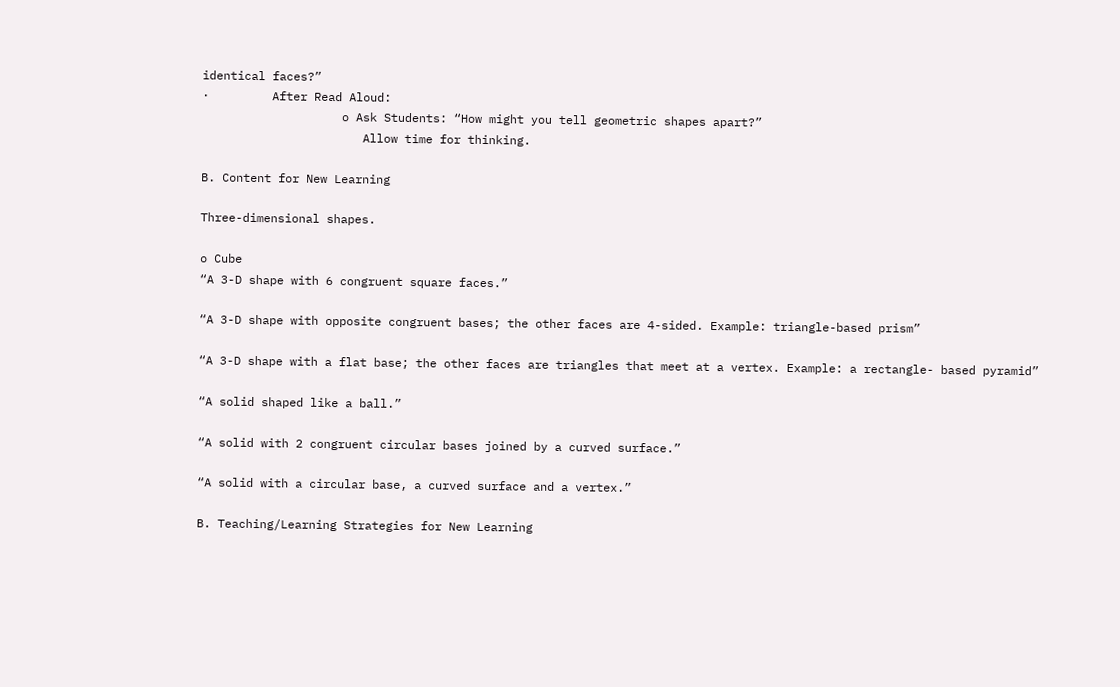identical faces?”
·         After Read Aloud:
                    o Ask Students: “How might you tell geometric shapes apart?”
                       Allow time for thinking.

B. Content for New Learning

Three-dimensional shapes.

o Cube
“A 3-D shape with 6 congruent square faces.”

“A 3-D shape with opposite congruent bases; the other faces are 4-sided. Example: triangle-based prism”

“A 3-D shape with a flat base; the other faces are triangles that meet at a vertex. Example: a rectangle- based pyramid”

“A solid shaped like a ball.”

“A solid with 2 congruent circular bases joined by a curved surface.”

“A solid with a circular base, a curved surface and a vertex.”

B. Teaching/Learning Strategies for New Learning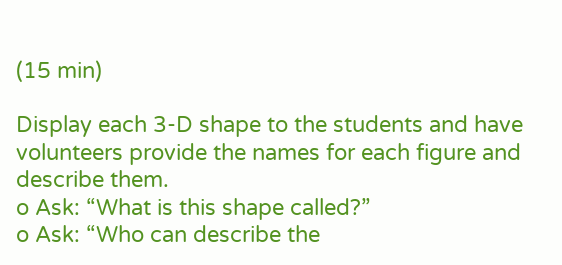(15 min)

Display each 3-D shape to the students and have volunteers provide the names for each figure and describe them.
o Ask: “What is this shape called?”
o Ask: “Who can describe the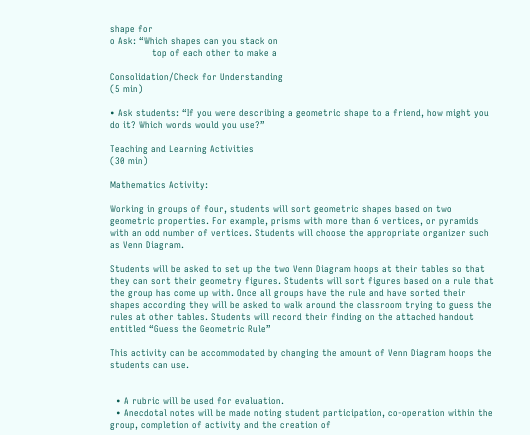shape for
o Ask: “Which shapes can you stack on
              top of each other to make a

Consolidation/Check for Understanding
(5 min)

• Ask students: “If you were describing a geometric shape to a friend, how might you do it? Which words would you use?”

Teaching and Learning Activities
(30 min)

Mathematics Activity:

Working in groups of four, students will sort geometric shapes based on two geometric properties. For example, prisms with more than 6 vertices, or pyramids with an odd number of vertices. Students will choose the appropriate organizer such as Venn Diagram.

Students will be asked to set up the two Venn Diagram hoops at their tables so that they can sort their geometry figures. Students will sort figures based on a rule that the group has come up with. Once all groups have the rule and have sorted their shapes according they will be asked to walk around the classroom trying to guess the rules at other tables. Students will record their finding on the attached handout entitled “Guess the Geometric Rule”

This activity can be accommodated by changing the amount of Venn Diagram hoops the students can use.


  • A rubric will be used for evaluation.
  • Anecdotal notes will be made noting student participation, co-operation within the group, completion of activity and the creation of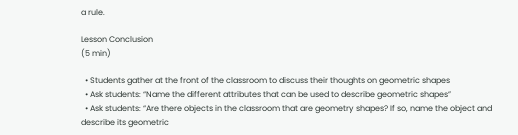a rule.

Lesson Conclusion
(5 min)

  • Students gather at the front of the classroom to discuss their thoughts on geometric shapes
  • Ask students: “Name the different attributes that can be used to describe geometric shapes”
  • Ask students: “Are there objects in the classroom that are geometry shapes? If so, name the object and describe its geometric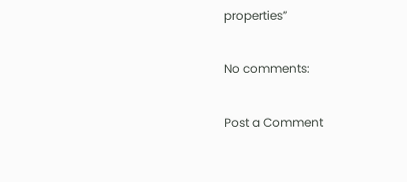properties”

No comments:

Post a Comment